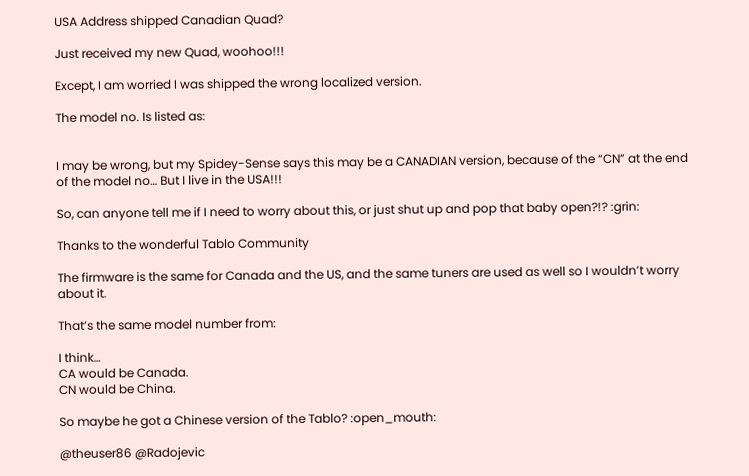USA Address shipped Canadian Quad?

Just received my new Quad, woohoo!!!

Except, I am worried I was shipped the wrong localized version.

The model no. Is listed as:


I may be wrong, but my Spidey-Sense says this may be a CANADIAN version, because of the “CN” at the end of the model no… But I live in the USA!!!

So, can anyone tell me if I need to worry about this, or just shut up and pop that baby open?!? :grin:

Thanks to the wonderful Tablo Community

The firmware is the same for Canada and the US, and the same tuners are used as well so I wouldn’t worry about it.

That’s the same model number from:

I think…
CA would be Canada.
CN would be China.

So maybe he got a Chinese version of the Tablo? :open_mouth:

@theuser86 @Radojevic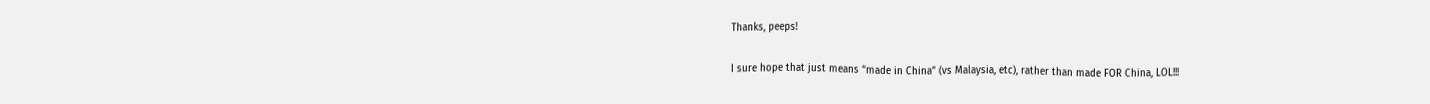Thanks, peeps!

I sure hope that just means “made in China” (vs Malaysia, etc), rather than made FOR China, LOL!!!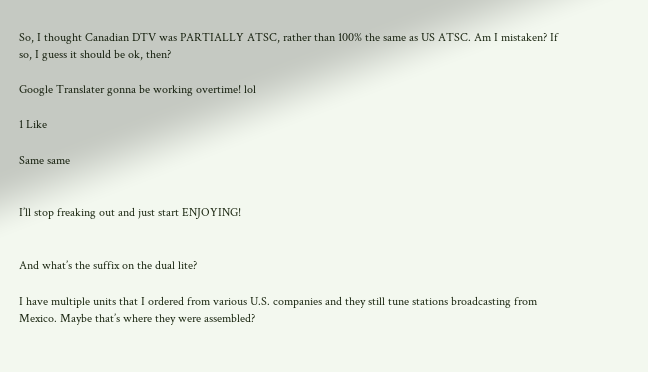So, I thought Canadian DTV was PARTIALLY ATSC, rather than 100% the same as US ATSC. Am I mistaken? If so, I guess it should be ok, then?

Google Translater gonna be working overtime! lol

1 Like

Same same


I’ll stop freaking out and just start ENJOYING!


And what’s the suffix on the dual lite?

I have multiple units that I ordered from various U.S. companies and they still tune stations broadcasting from Mexico. Maybe that’s where they were assembled?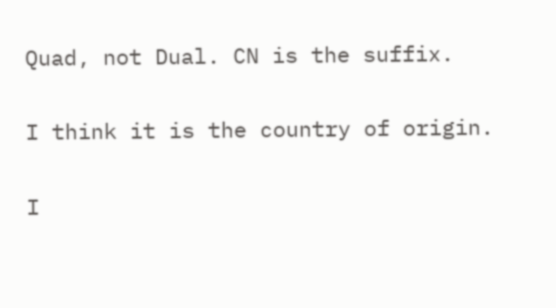Quad, not Dual. CN is the suffix.

I think it is the country of origin.

I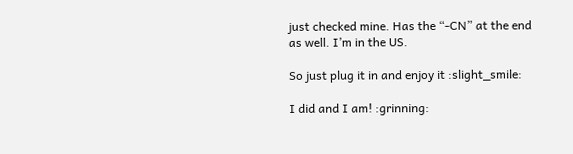just checked mine. Has the “-CN” at the end as well. I’m in the US.

So just plug it in and enjoy it :slight_smile:

I did and I am! :grinning: